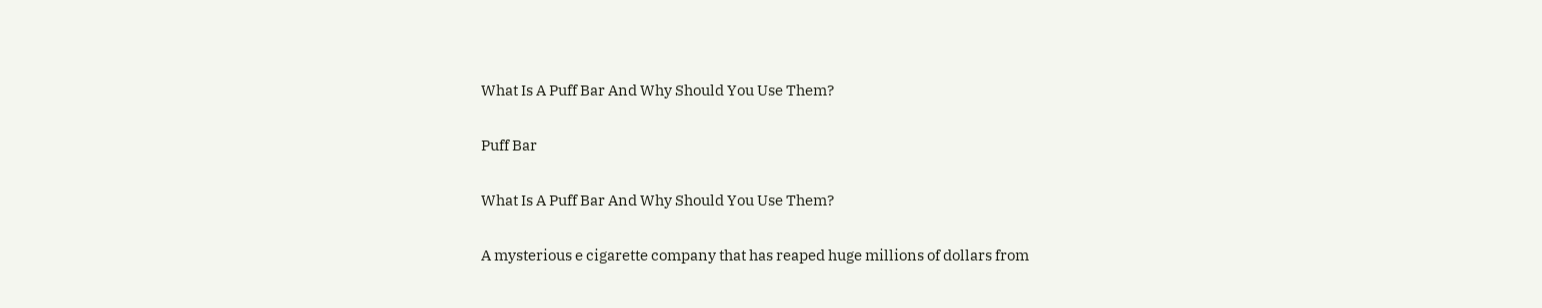What Is A Puff Bar And Why Should You Use Them?

Puff Bar

What Is A Puff Bar And Why Should You Use Them?

A mysterious e cigarette company that has reaped huge millions of dollars from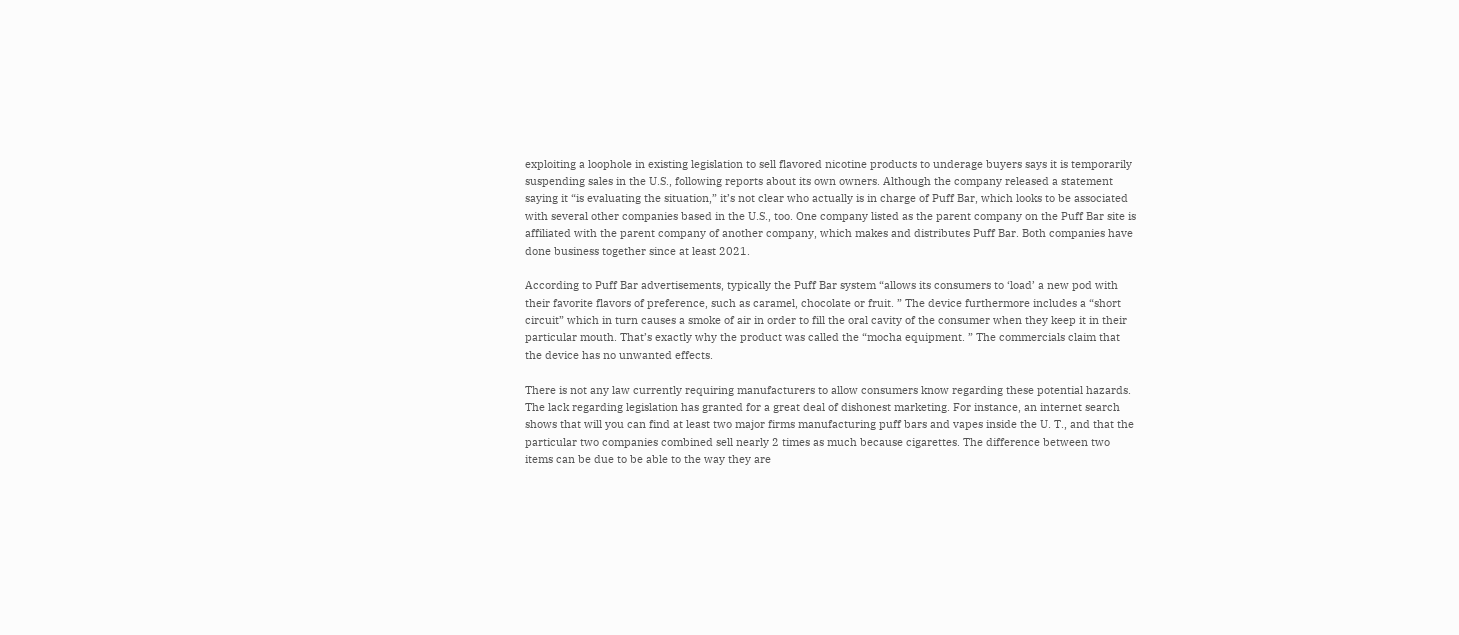exploiting a loophole in existing legislation to sell flavored nicotine products to underage buyers says it is temporarily suspending sales in the U.S., following reports about its own owners. Although the company released a statement saying it “is evaluating the situation,” it’s not clear who actually is in charge of Puff Bar, which looks to be associated with several other companies based in the U.S., too. One company listed as the parent company on the Puff Bar site is affiliated with the parent company of another company, which makes and distributes Puff Bar. Both companies have done business together since at least 2021.

According to Puff Bar advertisements, typically the Puff Bar system “allows its consumers to ‘load’ a new pod with their favorite flavors of preference, such as caramel, chocolate or fruit. ” The device furthermore includes a “short circuit” which in turn causes a smoke of air in order to fill the oral cavity of the consumer when they keep it in their particular mouth. That’s exactly why the product was called the “mocha equipment. ” The commercials claim that the device has no unwanted effects.

There is not any law currently requiring manufacturers to allow consumers know regarding these potential hazards. The lack regarding legislation has granted for a great deal of dishonest marketing. For instance, an internet search shows that will you can find at least two major firms manufacturing puff bars and vapes inside the U. T., and that the particular two companies combined sell nearly 2 times as much because cigarettes. The difference between two items can be due to be able to the way they are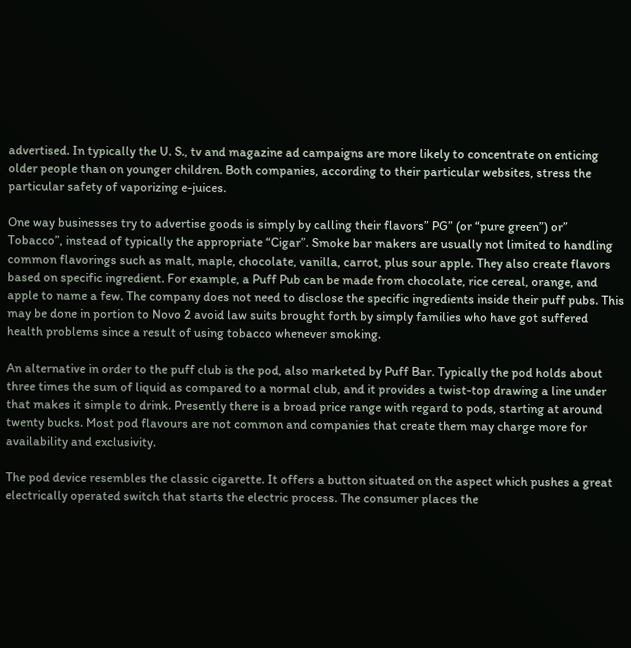advertised. In typically the U. S., tv and magazine ad campaigns are more likely to concentrate on enticing older people than on younger children. Both companies, according to their particular websites, stress the particular safety of vaporizing e-juices.

One way businesses try to advertise goods is simply by calling their flavors” PG” (or “pure green”) or” Tobacco”, instead of typically the appropriate “Cigar”. Smoke bar makers are usually not limited to handling common flavorings such as malt, maple, chocolate, vanilla, carrot, plus sour apple. They also create flavors based on specific ingredient. For example, a Puff Pub can be made from chocolate, rice cereal, orange, and apple to name a few. The company does not need to disclose the specific ingredients inside their puff pubs. This may be done in portion to Novo 2 avoid law suits brought forth by simply families who have got suffered health problems since a result of using tobacco whenever smoking.

An alternative in order to the puff club is the pod, also marketed by Puff Bar. Typically the pod holds about three times the sum of liquid as compared to a normal club, and it provides a twist-top drawing a line under that makes it simple to drink. Presently there is a broad price range with regard to pods, starting at around twenty bucks. Most pod flavours are not common and companies that create them may charge more for availability and exclusivity.

The pod device resembles the classic cigarette. It offers a button situated on the aspect which pushes a great electrically operated switch that starts the electric process. The consumer places the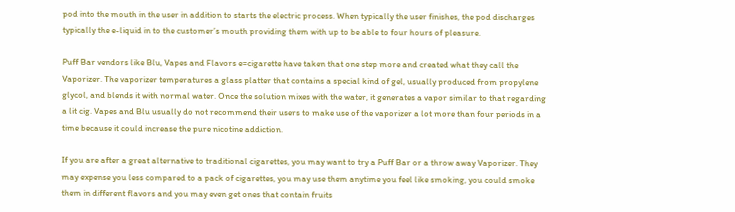pod into the mouth in the user in addition to starts the electric process. When typically the user finishes, the pod discharges typically the e-liquid in to the customer’s mouth providing them with up to be able to four hours of pleasure.

Puff Bar vendors like Blu, Vapes and Flavors e=cigarette have taken that one step more and created what they call the Vaporizer. The vaporizer temperatures a glass platter that contains a special kind of gel, usually produced from propylene glycol, and blends it with normal water. Once the solution mixes with the water, it generates a vapor similar to that regarding a lit cig. Vapes and Blu usually do not recommend their users to make use of the vaporizer a lot more than four periods in a time because it could increase the pure nicotine addiction.

If you are after a great alternative to traditional cigarettes, you may want to try a Puff Bar or a throw away Vaporizer. They may expense you less compared to a pack of cigarettes, you may use them anytime you feel like smoking, you could smoke them in different flavors and you may even get ones that contain fruits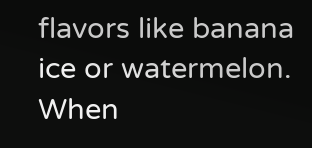flavors like banana ice or watermelon. When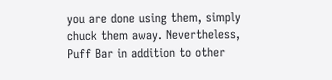you are done using them, simply chuck them away. Nevertheless, Puff Bar in addition to other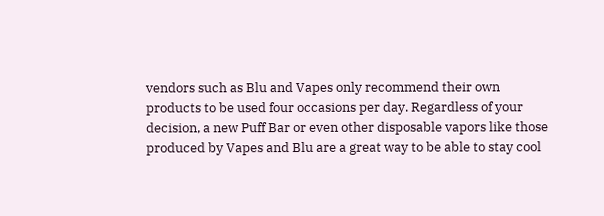vendors such as Blu and Vapes only recommend their own products to be used four occasions per day. Regardless of your decision, a new Puff Bar or even other disposable vapors like those produced by Vapes and Blu are a great way to be able to stay cool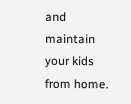and maintain your kids from home.